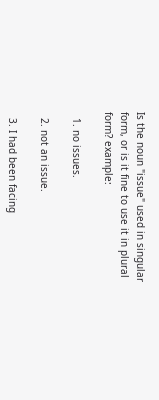Is the noun "issue" used in singular form, or is it fine to use it in plural form? example:

  1. no issues.

  2. not an issue.

  3. I had been facing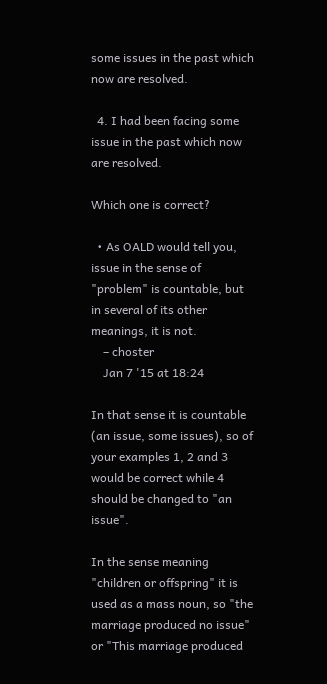some issues in the past which now are resolved.

  4. I had been facing some issue in the past which now are resolved.

Which one is correct?

  • As OALD would tell you, issue in the sense of "problem" is countable, but in several of its other meanings, it is not.
    – choster
    Jan 7 '15 at 18:24

In that sense it is countable (an issue, some issues), so of your examples 1, 2 and 3 would be correct while 4 should be changed to "an issue".

In the sense meaning "children or offspring" it is used as a mass noun, so "the marriage produced no issue" or "This marriage produced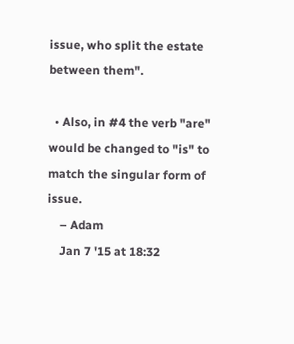issue, who split the estate between them".

  • Also, in #4 the verb "are" would be changed to "is" to match the singular form of issue.
    – Adam
    Jan 7 '15 at 18:32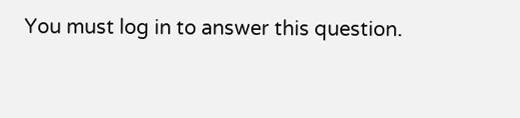You must log in to answer this question.